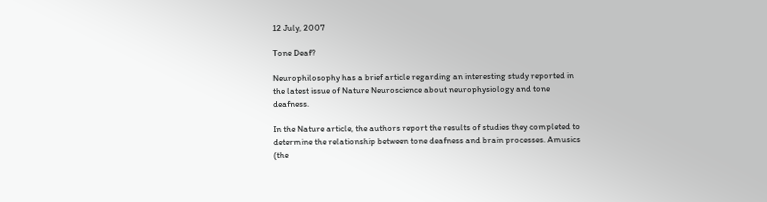12 July, 2007

Tone Deaf?

Neurophilosophy has a brief article regarding an interesting study reported in the latest issue of Nature Neuroscience about neurophysiology and tone deafness.

In the Nature article, the authors report the results of studies they completed to determine the relationship between tone deafness and brain processes. Amusics (the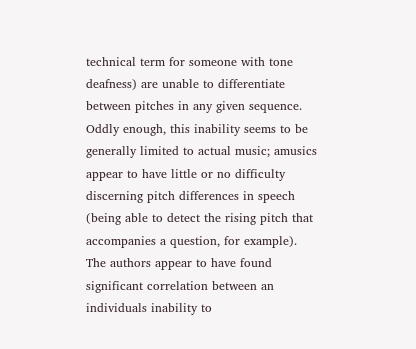technical term for someone with tone deafness) are unable to differentiate between pitches in any given sequence. Oddly enough, this inability seems to be generally limited to actual music; amusics appear to have little or no difficulty discerning pitch differences in speech (being able to detect the rising pitch that accompanies a question, for example). The authors appear to have found significant correlation between an individuals inability to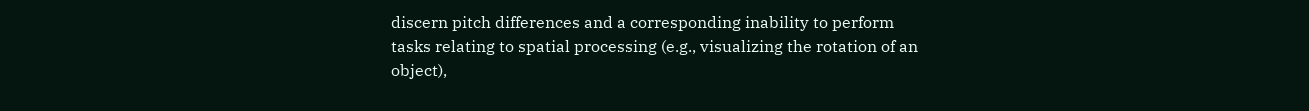discern pitch differences and a corresponding inability to perform tasks relating to spatial processing (e.g., visualizing the rotation of an object),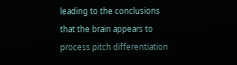leading to the conclusions that the brain appears to process pitch differentiation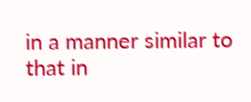in a manner similar to that in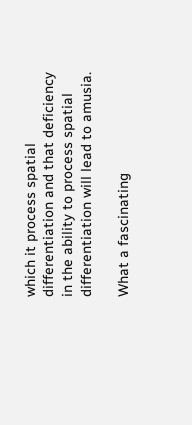which it process spatial differentiation and that deficiency in the ability to process spatial differentiation will lead to amusia.

What a fascinating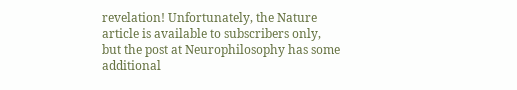revelation! Unfortunately, the Nature article is available to subscribers only, but the post at Neurophilosophy has some additional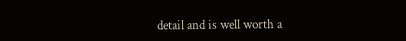detail and is well worth a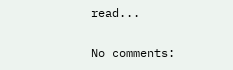read...

No comments: